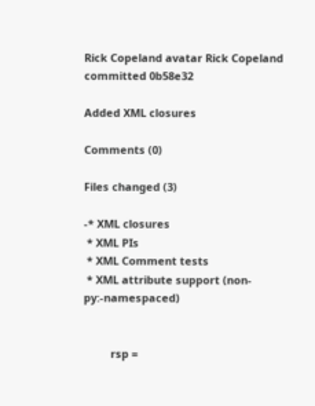Rick Copeland avatar Rick Copeland committed 0b58e32

Added XML closures

Comments (0)

Files changed (3)

-* XML closures
 * XML PIs
 * XML Comment tests
 * XML attribute support (non-py:-namespaced)


         rsp =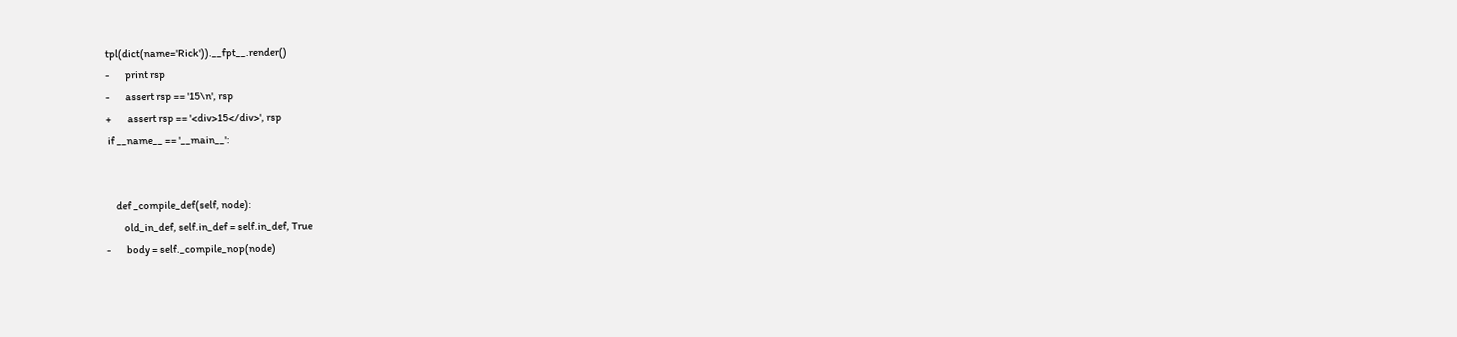tpl(dict(name='Rick')).__fpt__.render()
-        print rsp
-        assert rsp == '15\n', rsp
+        assert rsp == '<div>15</div>', rsp
 if __name__ == '__main__':


     def _compile_def(self, node):
         old_in_def, self.in_def = self.in_def, True
-        body = self._compile_nop(node)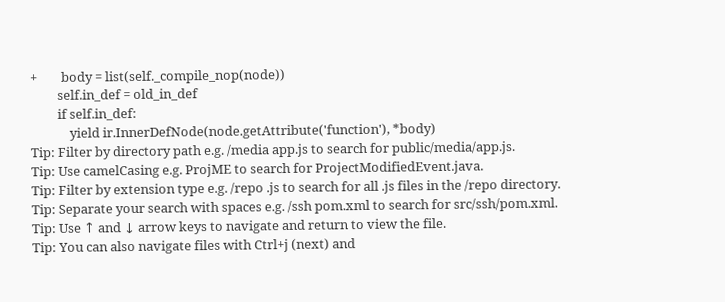+        body = list(self._compile_nop(node))
         self.in_def = old_in_def
         if self.in_def:
             yield ir.InnerDefNode(node.getAttribute('function'), *body)
Tip: Filter by directory path e.g. /media app.js to search for public/media/app.js.
Tip: Use camelCasing e.g. ProjME to search for ProjectModifiedEvent.java.
Tip: Filter by extension type e.g. /repo .js to search for all .js files in the /repo directory.
Tip: Separate your search with spaces e.g. /ssh pom.xml to search for src/ssh/pom.xml.
Tip: Use ↑ and ↓ arrow keys to navigate and return to view the file.
Tip: You can also navigate files with Ctrl+j (next) and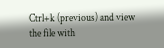Ctrl+k (previous) and view the file with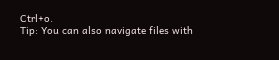Ctrl+o.
Tip: You can also navigate files with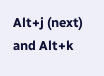Alt+j (next) and Alt+k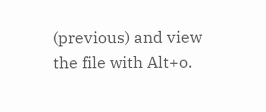(previous) and view the file with Alt+o.